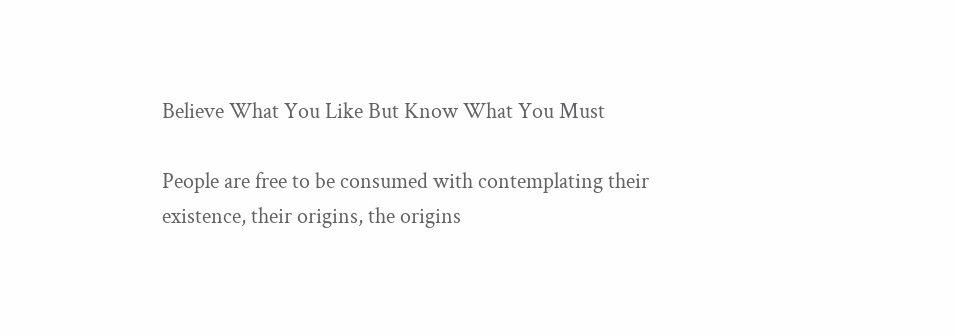Believe What You Like But Know What You Must

People are free to be consumed with contemplating their existence, their origins, the origins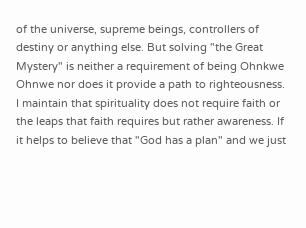of the universe, supreme beings, controllers of destiny or anything else. But solving "the Great Mystery" is neither a requirement of being Ohnkwe Ohnwe nor does it provide a path to righteousness. I maintain that spirituality does not require faith or the leaps that faith requires but rather awareness. If it helps to believe that "God has a plan" and we just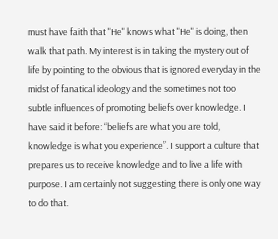must have faith that "He" knows what "He" is doing, then walk that path. My interest is in taking the mystery out of life by pointing to the obvious that is ignored everyday in the midst of fanatical ideology and the sometimes not too subtle influences of promoting beliefs over knowledge. I have said it before: “beliefs are what you are told, knowledge is what you experience”. I support a culture that prepares us to receive knowledge and to live a life with purpose. I am certainly not suggesting there is only one way to do that.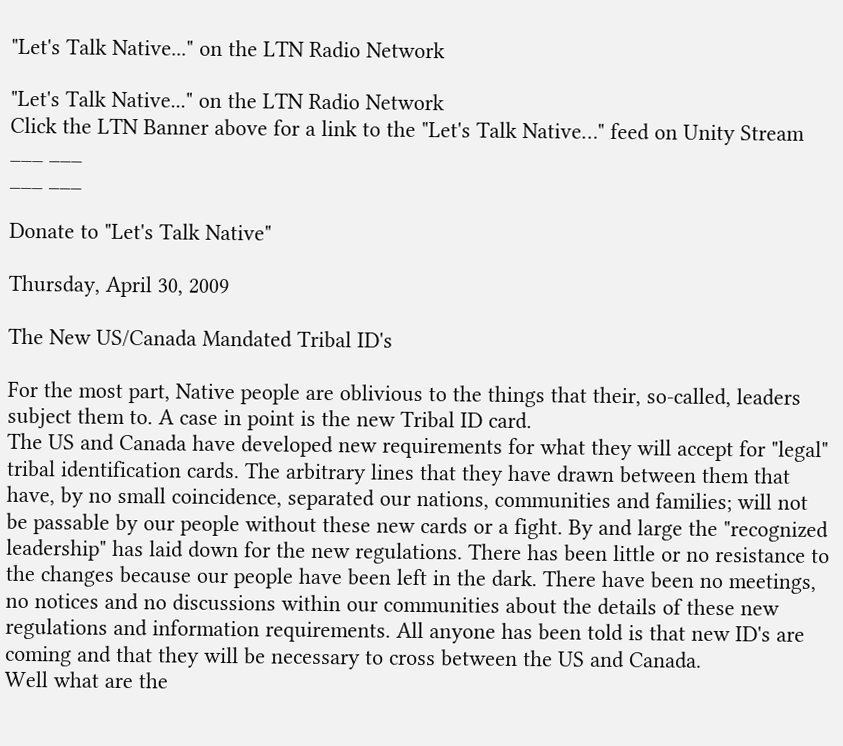"Let's Talk Native..." on the LTN Radio Network

"Let's Talk Native..." on the LTN Radio Network
Click the LTN Banner above for a link to the "Let's Talk Native…" feed on Unity Stream
___ ___
___ ___

Donate to "Let's Talk Native"

Thursday, April 30, 2009

The New US/Canada Mandated Tribal ID's

For the most part, Native people are oblivious to the things that their, so-called, leaders subject them to. A case in point is the new Tribal ID card.
The US and Canada have developed new requirements for what they will accept for "legal" tribal identification cards. The arbitrary lines that they have drawn between them that have, by no small coincidence, separated our nations, communities and families; will not be passable by our people without these new cards or a fight. By and large the "recognized leadership" has laid down for the new regulations. There has been little or no resistance to the changes because our people have been left in the dark. There have been no meetings, no notices and no discussions within our communities about the details of these new regulations and information requirements. All anyone has been told is that new ID's are coming and that they will be necessary to cross between the US and Canada.
Well what are the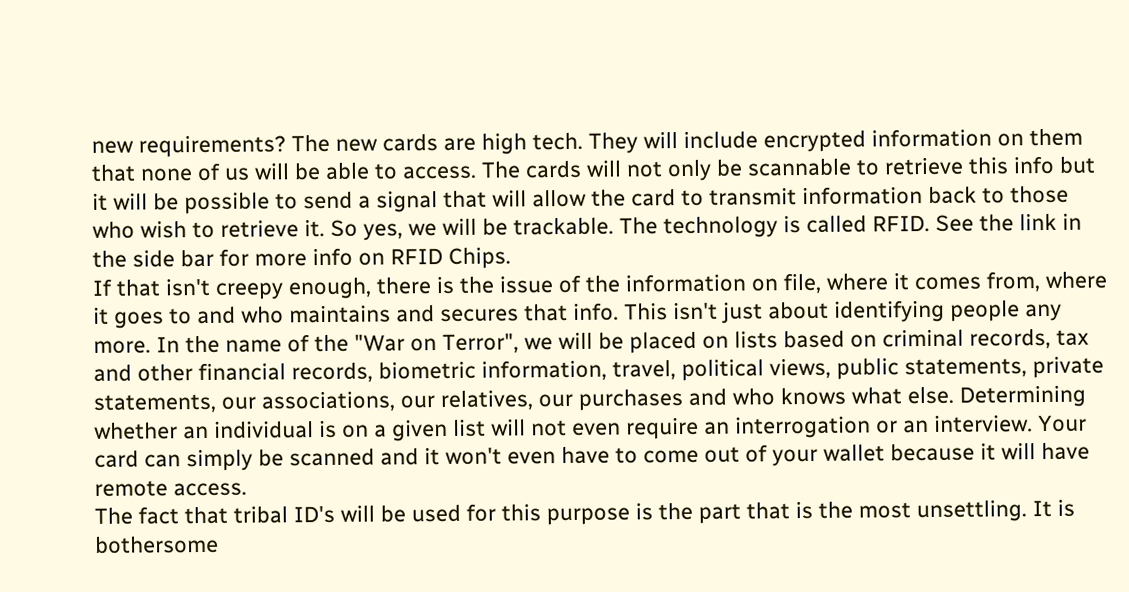new requirements? The new cards are high tech. They will include encrypted information on them that none of us will be able to access. The cards will not only be scannable to retrieve this info but it will be possible to send a signal that will allow the card to transmit information back to those who wish to retrieve it. So yes, we will be trackable. The technology is called RFID. See the link in the side bar for more info on RFID Chips.
If that isn't creepy enough, there is the issue of the information on file, where it comes from, where it goes to and who maintains and secures that info. This isn't just about identifying people any more. In the name of the "War on Terror", we will be placed on lists based on criminal records, tax and other financial records, biometric information, travel, political views, public statements, private statements, our associations, our relatives, our purchases and who knows what else. Determining whether an individual is on a given list will not even require an interrogation or an interview. Your card can simply be scanned and it won't even have to come out of your wallet because it will have remote access.
The fact that tribal ID's will be used for this purpose is the part that is the most unsettling. It is bothersome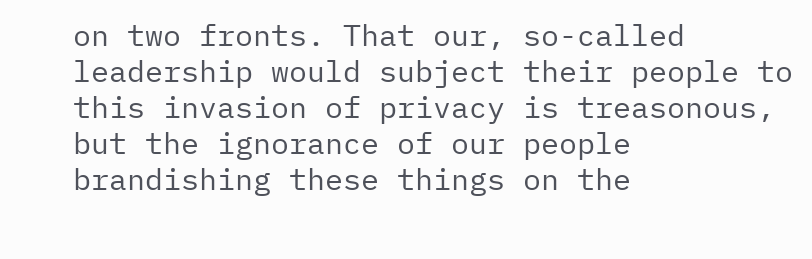on two fronts. That our, so-called leadership would subject their people to this invasion of privacy is treasonous, but the ignorance of our people brandishing these things on the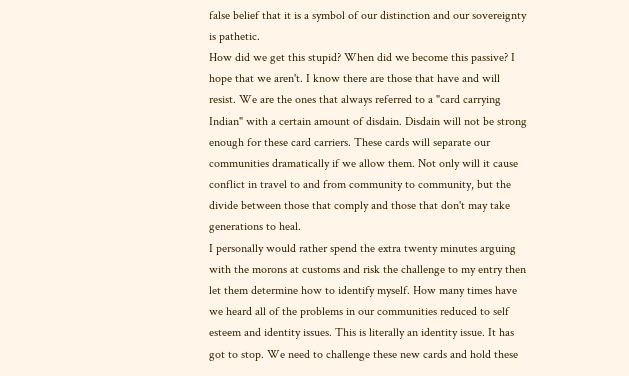false belief that it is a symbol of our distinction and our sovereignty is pathetic.
How did we get this stupid? When did we become this passive? I hope that we aren't. I know there are those that have and will resist. We are the ones that always referred to a "card carrying Indian" with a certain amount of disdain. Disdain will not be strong enough for these card carriers. These cards will separate our communities dramatically if we allow them. Not only will it cause conflict in travel to and from community to community, but the divide between those that comply and those that don't may take generations to heal.
I personally would rather spend the extra twenty minutes arguing with the morons at customs and risk the challenge to my entry then let them determine how to identify myself. How many times have we heard all of the problems in our communities reduced to self esteem and identity issues. This is literally an identity issue. It has got to stop. We need to challenge these new cards and hold these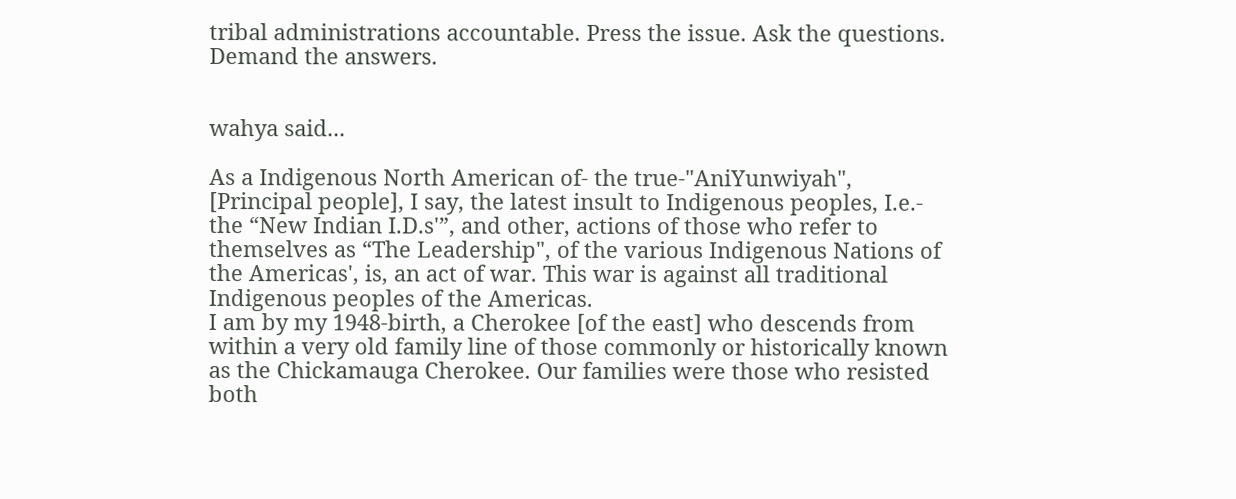tribal administrations accountable. Press the issue. Ask the questions. Demand the answers.


wahya said...

As a Indigenous North American of- the true-"AniYunwiyah", [Principal people], I say, the latest insult to Indigenous peoples, I.e.- the “New Indian I.D.s'”, and other, actions of those who refer to themselves as “The Leadership", of the various Indigenous Nations of the Americas', is, an act of war. This war is against all traditional Indigenous peoples of the Americas.
I am by my 1948-birth, a Cherokee [of the east] who descends from within a very old family line of those commonly or historically known as the Chickamauga Cherokee. Our families were those who resisted both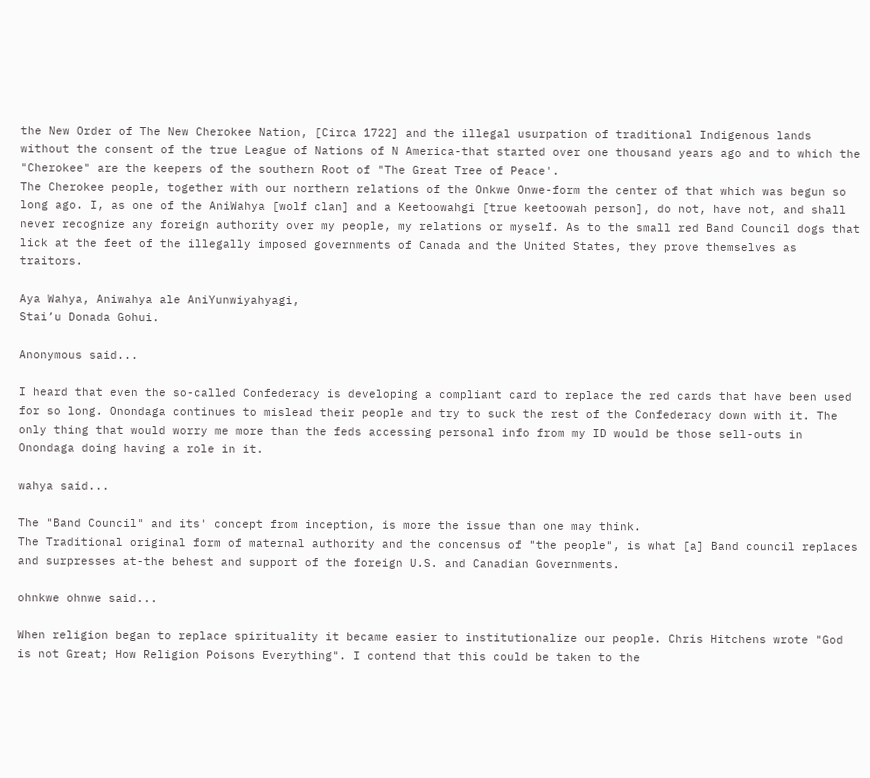the New Order of The New Cherokee Nation, [Circa 1722] and the illegal usurpation of traditional Indigenous lands without the consent of the true League of Nations of N America-that started over one thousand years ago and to which the "Cherokee" are the keepers of the southern Root of "The Great Tree of Peace'.
The Cherokee people, together with our northern relations of the Onkwe Onwe-form the center of that which was begun so long ago. I, as one of the AniWahya [wolf clan] and a Keetoowahgi [true keetoowah person], do not, have not, and shall never recognize any foreign authority over my people, my relations or myself. As to the small red Band Council dogs that lick at the feet of the illegally imposed governments of Canada and the United States, they prove themselves as traitors.

Aya Wahya, Aniwahya ale AniYunwiyahyagi,
Stai’u Donada Gohui.

Anonymous said...

I heard that even the so-called Confederacy is developing a compliant card to replace the red cards that have been used for so long. Onondaga continues to mislead their people and try to suck the rest of the Confederacy down with it. The only thing that would worry me more than the feds accessing personal info from my ID would be those sell-outs in Onondaga doing having a role in it.

wahya said...

The "Band Council" and its' concept from inception, is more the issue than one may think.
The Traditional original form of maternal authority and the concensus of "the people", is what [a] Band council replaces and surpresses at-the behest and support of the foreign U.S. and Canadian Governments.

ohnkwe ohnwe said...

When religion began to replace spirituality it became easier to institutionalize our people. Chris Hitchens wrote "God is not Great; How Religion Poisons Everything". I contend that this could be taken to the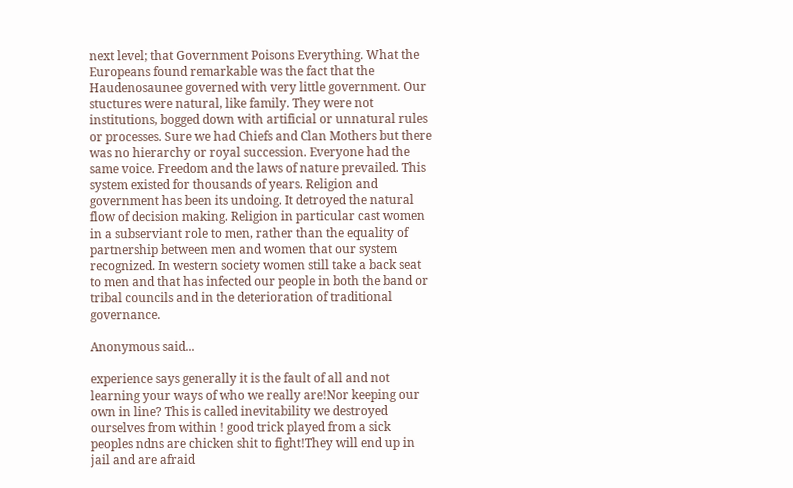next level; that Government Poisons Everything. What the Europeans found remarkable was the fact that the Haudenosaunee governed with very little government. Our stuctures were natural, like family. They were not institutions, bogged down with artificial or unnatural rules or processes. Sure we had Chiefs and Clan Mothers but there was no hierarchy or royal succession. Everyone had the same voice. Freedom and the laws of nature prevailed. This system existed for thousands of years. Religion and government has been its undoing. It detroyed the natural flow of decision making. Religion in particular cast women in a subserviant role to men, rather than the equality of partnership between men and women that our system recognized. In western society women still take a back seat to men and that has infected our people in both the band or tribal councils and in the deterioration of traditional governance.

Anonymous said...

experience says generally it is the fault of all and not learning your ways of who we really are!Nor keeping our own in line? This is called inevitability we destroyed ourselves from within ! good trick played from a sick peoples ndns are chicken shit to fight!They will end up in jail and are afraid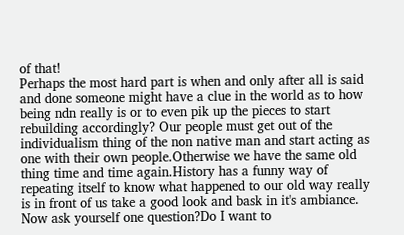of that!
Perhaps the most hard part is when and only after all is said and done someone might have a clue in the world as to how being ndn really is or to even pik up the pieces to start rebuilding accordingly? Our people must get out of the individualism thing of the non native man and start acting as one with their own people.Otherwise we have the same old thing time and time again.History has a funny way of repeating itself to know what happened to our old way really is in front of us take a good look and bask in it's ambiance. Now ask yourself one question?Do I want to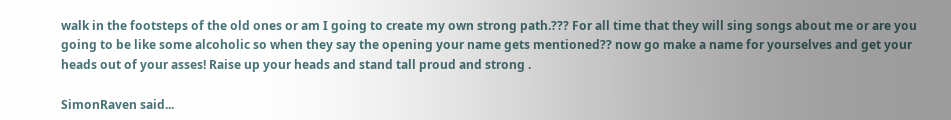walk in the footsteps of the old ones or am I going to create my own strong path.??? For all time that they will sing songs about me or are you going to be like some alcoholic so when they say the opening your name gets mentioned?? now go make a name for yourselves and get your heads out of your asses! Raise up your heads and stand tall proud and strong .

SimonRaven said...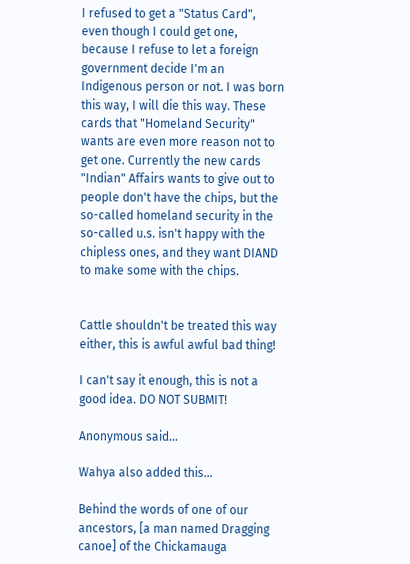I refused to get a "Status Card", even though I could get one, because I refuse to let a foreign government decide I'm an Indigenous person or not. I was born this way, I will die this way. These cards that "Homeland Security" wants are even more reason not to get one. Currently the new cards "Indian" Affairs wants to give out to people don't have the chips, but the so-called homeland security in the so-called u.s. isn't happy with the chipless ones, and they want DIAND to make some with the chips.


Cattle shouldn't be treated this way either, this is awful awful bad thing!

I can't say it enough, this is not a good idea. DO NOT SUBMIT!

Anonymous said...

Wahya also added this...

Behind the words of one of our ancestors, [a man named Dragging canoe] of the Chickamauga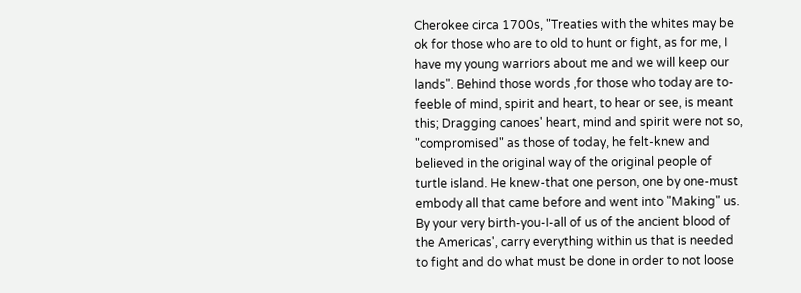Cherokee circa 1700s, "Treaties with the whites may be ok for those who are to old to hunt or fight, as for me, I have my young warriors about me and we will keep our lands". Behind those words ,for those who today are to-feeble of mind, spirit and heart, to hear or see, is meant this; Dragging canoes' heart, mind and spirit were not so, "compromised" as those of today, he felt-knew and believed in the original way of the original people of turtle island. He knew-that one person, one by one-must embody all that came before and went into "Making" us. By your very birth-you-I-all of us of the ancient blood of the Americas', carry everything within us that is needed to fight and do what must be done in order to not loose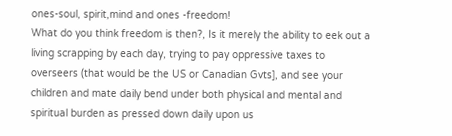ones-soul, spirit,mind and ones -freedom!
What do you think freedom is then?, Is it merely the ability to eek out a living scrapping by each day, trying to pay oppressive taxes to overseers (that would be the US or Canadian Gvts], and see your children and mate daily bend under both physical and mental and spiritual burden as pressed down daily upon us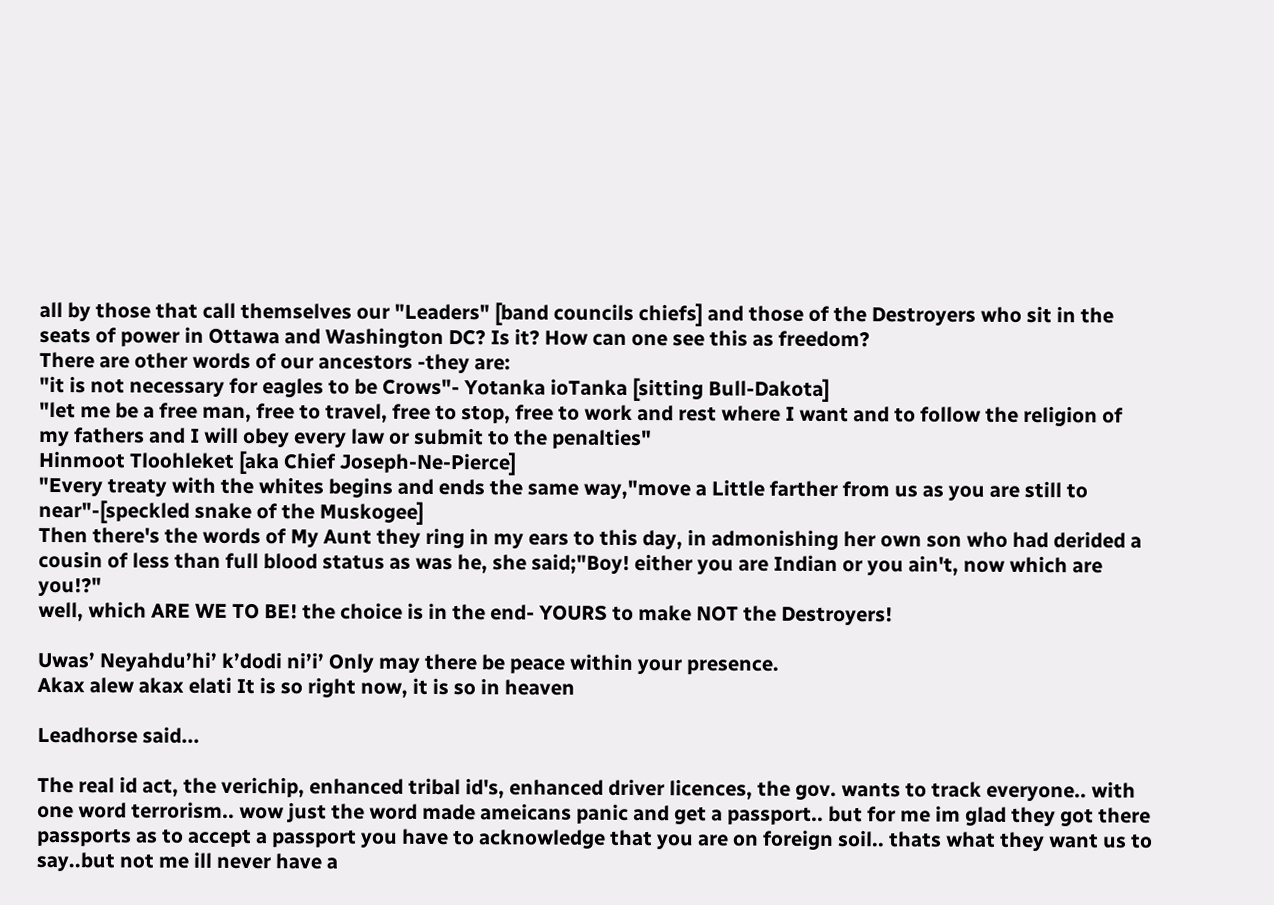all by those that call themselves our "Leaders" [band councils chiefs] and those of the Destroyers who sit in the seats of power in Ottawa and Washington DC? Is it? How can one see this as freedom?
There are other words of our ancestors -they are:
"it is not necessary for eagles to be Crows"- Yotanka ioTanka [sitting Bull-Dakota]
"let me be a free man, free to travel, free to stop, free to work and rest where I want and to follow the religion of my fathers and I will obey every law or submit to the penalties"
Hinmoot Tloohleket [aka Chief Joseph-Ne-Pierce]
"Every treaty with the whites begins and ends the same way,"move a Little farther from us as you are still to near"-[speckled snake of the Muskogee]
Then there's the words of My Aunt they ring in my ears to this day, in admonishing her own son who had derided a cousin of less than full blood status as was he, she said;"Boy! either you are Indian or you ain't, now which are you!?"
well, which ARE WE TO BE! the choice is in the end- YOURS to make NOT the Destroyers!

Uwas’ Neyahdu’hi’ k’dodi ni’i’ Only may there be peace within your presence.
Akax alew akax elati It is so right now, it is so in heaven

Leadhorse said...

The real id act, the verichip, enhanced tribal id's, enhanced driver licences, the gov. wants to track everyone.. with one word terrorism.. wow just the word made ameicans panic and get a passport.. but for me im glad they got there passports as to accept a passport you have to acknowledge that you are on foreign soil.. thats what they want us to say..but not me ill never have a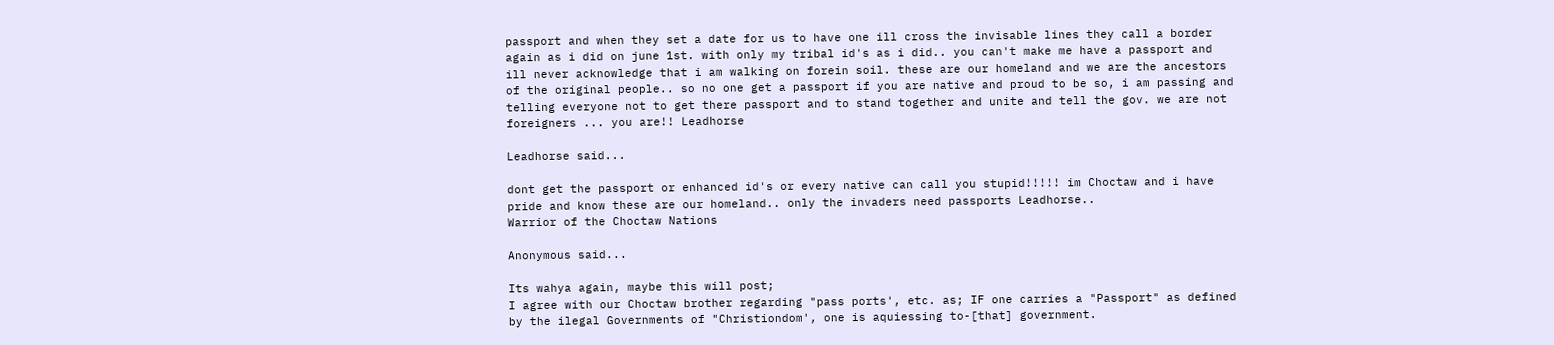passport and when they set a date for us to have one ill cross the invisable lines they call a border again as i did on june 1st. with only my tribal id's as i did.. you can't make me have a passport and ill never acknowledge that i am walking on forein soil. these are our homeland and we are the ancestors of the original people.. so no one get a passport if you are native and proud to be so, i am passing and telling everyone not to get there passport and to stand together and unite and tell the gov. we are not foreigners ... you are!! Leadhorse

Leadhorse said...

dont get the passport or enhanced id's or every native can call you stupid!!!!! im Choctaw and i have pride and know these are our homeland.. only the invaders need passports Leadhorse..
Warrior of the Choctaw Nations

Anonymous said...

Its wahya again, maybe this will post;
I agree with our Choctaw brother regarding "pass ports', etc. as; IF one carries a "Passport" as defined by the ilegal Governments of "Christiondom', one is aquiessing to-[that] government.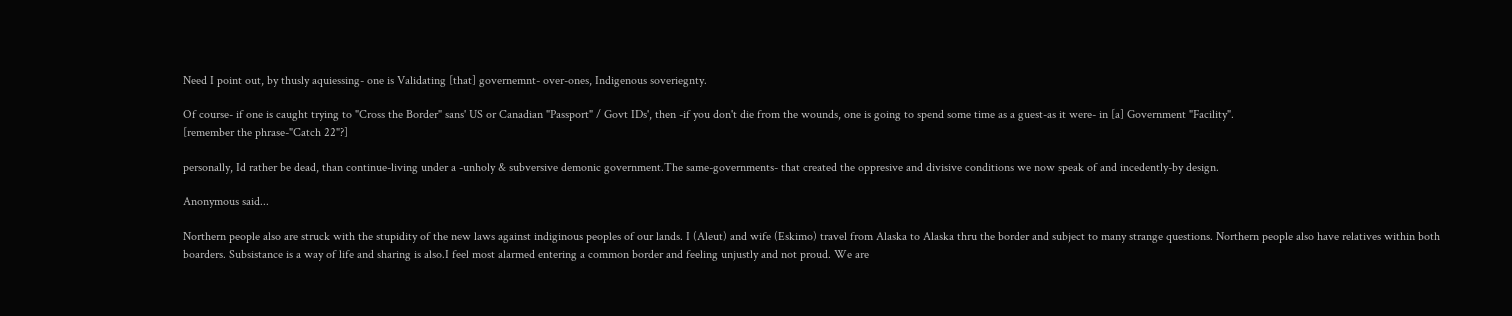Need I point out, by thusly aquiessing- one is Validating [that] governemnt- over-ones, Indigenous soveriegnty.

Of course- if one is caught trying to "Cross the Border" sans' US or Canadian "Passport" / Govt IDs', then -if you don't die from the wounds, one is going to spend some time as a guest-as it were- in [a] Government "Facility".
[remember the phrase-"Catch 22"?]

personally, Id rather be dead, than continue-living under a -unholy & subversive demonic government.The same-governments- that created the oppresive and divisive conditions we now speak of and incedently-by design.

Anonymous said...

Northern people also are struck with the stupidity of the new laws against indiginous peoples of our lands. I (Aleut) and wife (Eskimo) travel from Alaska to Alaska thru the border and subject to many strange questions. Northern people also have relatives within both boarders. Subsistance is a way of life and sharing is also.I feel most alarmed entering a common border and feeling unjustly and not proud. We are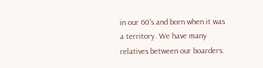in our 60's and born when it was a territory. We have many relatives between our boarders.